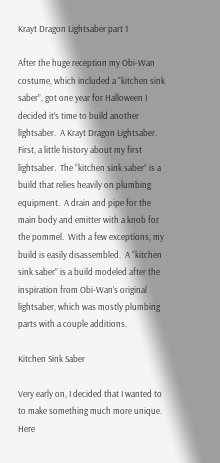Krayt Dragon Lightsaber part 1

After the huge reception my Obi-Wan costume, which included a “kitchen sink saber”, got one year for Halloween I decided it’s time to build another lightsaber.  A Krayt Dragon Lightsaber.  First, a little history about my first lightsaber.  The “kitchen sink saber” is a build that relies heavily on plumbing equipment.  A drain and pipe for the main body and emitter with a knob for the pommel.  With a few exceptions, my build is easily disassembled.  A “kitchen sink saber” is a build modeled after the inspiration from Obi-Wan’s original lightsaber, which was mostly plumbing parts with a couple additions.

Kitchen Sink Saber

Very early on, I decided that I wanted to to make something much more unique.  Here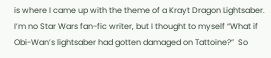is where I came up with the theme of a Krayt Dragon Lightsaber.  I’m no Star Wars fan-fic writer, but I thought to myself “What if Obi-Wan’s lightsaber had gotten damaged on Tattoine?”  So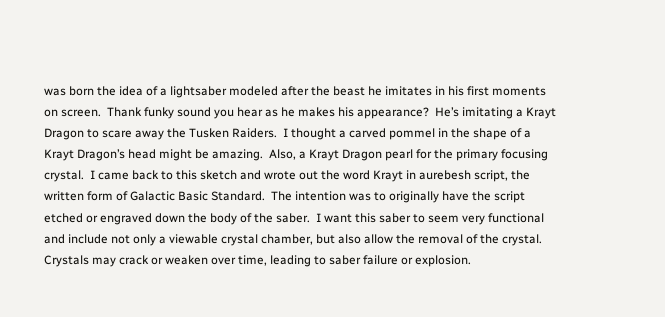was born the idea of a lightsaber modeled after the beast he imitates in his first moments on screen.  Thank funky sound you hear as he makes his appearance?  He’s imitating a Krayt Dragon to scare away the Tusken Raiders.  I thought a carved pommel in the shape of a Krayt Dragon’s head might be amazing.  Also, a Krayt Dragon pearl for the primary focusing crystal.  I came back to this sketch and wrote out the word Krayt in aurebesh script, the written form of Galactic Basic Standard.  The intention was to originally have the script etched or engraved down the body of the saber.  I want this saber to seem very functional and include not only a viewable crystal chamber, but also allow the removal of the crystal.  Crystals may crack or weaken over time, leading to saber failure or explosion.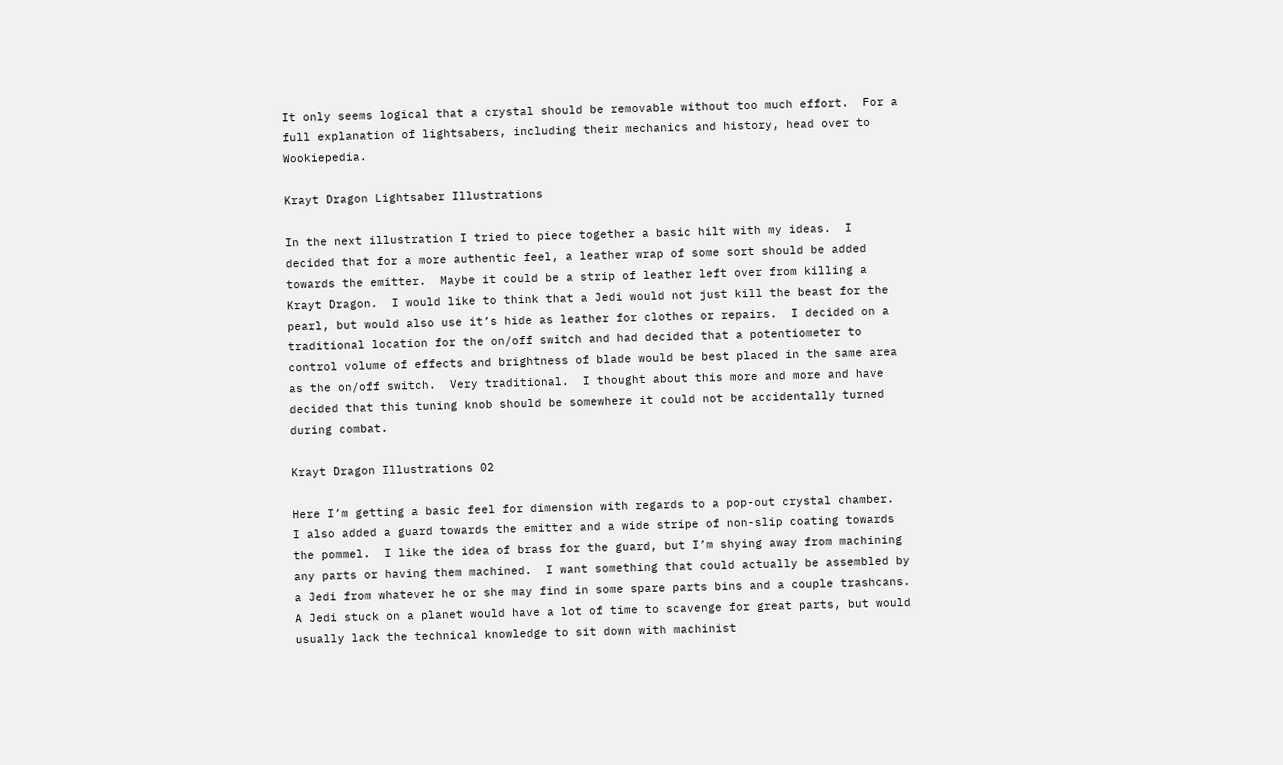It only seems logical that a crystal should be removable without too much effort.  For a full explanation of lightsabers, including their mechanics and history, head over to Wookiepedia.

Krayt Dragon Lightsaber Illustrations

In the next illustration I tried to piece together a basic hilt with my ideas.  I decided that for a more authentic feel, a leather wrap of some sort should be added towards the emitter.  Maybe it could be a strip of leather left over from killing a Krayt Dragon.  I would like to think that a Jedi would not just kill the beast for the pearl, but would also use it’s hide as leather for clothes or repairs.  I decided on a traditional location for the on/off switch and had decided that a potentiometer to control volume of effects and brightness of blade would be best placed in the same area as the on/off switch.  Very traditional.  I thought about this more and more and have decided that this tuning knob should be somewhere it could not be accidentally turned during combat.

Krayt Dragon Illustrations 02

Here I’m getting a basic feel for dimension with regards to a pop-out crystal chamber.  I also added a guard towards the emitter and a wide stripe of non-slip coating towards the pommel.  I like the idea of brass for the guard, but I’m shying away from machining any parts or having them machined.  I want something that could actually be assembled by a Jedi from whatever he or she may find in some spare parts bins and a couple trashcans.  A Jedi stuck on a planet would have a lot of time to scavenge for great parts, but would usually lack the technical knowledge to sit down with machinist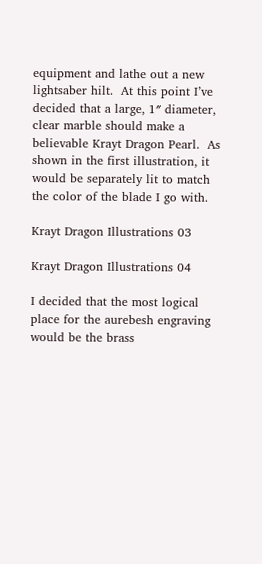equipment and lathe out a new lightsaber hilt.  At this point I’ve decided that a large, 1″ diameter, clear marble should make a believable Krayt Dragon Pearl.  As shown in the first illustration, it would be separately lit to match the color of the blade I go with.

Krayt Dragon Illustrations 03

Krayt Dragon Illustrations 04

I decided that the most logical place for the aurebesh engraving would be the brass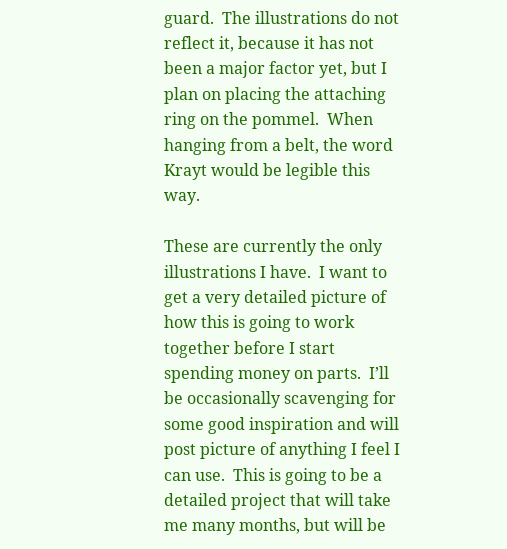guard.  The illustrations do not reflect it, because it has not been a major factor yet, but I plan on placing the attaching ring on the pommel.  When hanging from a belt, the word Krayt would be legible this way.

These are currently the only illustrations I have.  I want to get a very detailed picture of how this is going to work together before I start spending money on parts.  I’ll be occasionally scavenging for some good inspiration and will post picture of anything I feel I can use.  This is going to be a detailed project that will take me many months, but will be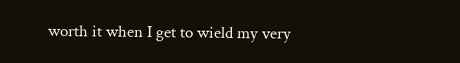worth it when I get to wield my very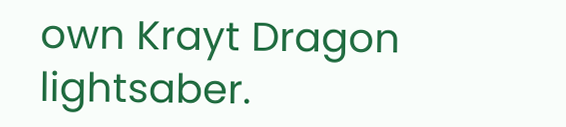own Krayt Dragon lightsaber.